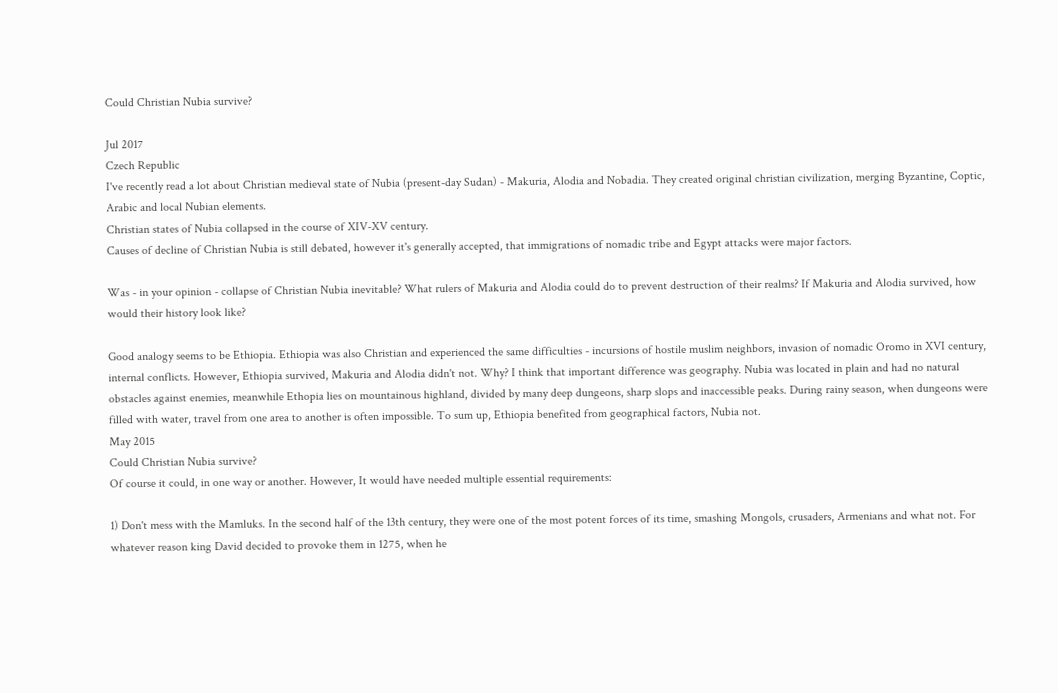Could Christian Nubia survive?

Jul 2017
Czech Republic
I've recently read a lot about Christian medieval state of Nubia (present-day Sudan) - Makuria, Alodia and Nobadia. They created original christian civilization, merging Byzantine, Coptic, Arabic and local Nubian elements.
Christian states of Nubia collapsed in the course of XIV-XV century.
Causes of decline of Christian Nubia is still debated, however it's generally accepted, that immigrations of nomadic tribe and Egypt attacks were major factors.

Was - in your opinion - collapse of Christian Nubia inevitable? What rulers of Makuria and Alodia could do to prevent destruction of their realms? If Makuria and Alodia survived, how would their history look like?

Good analogy seems to be Ethiopia. Ethiopia was also Christian and experienced the same difficulties - incursions of hostile muslim neighbors, invasion of nomadic Oromo in XVI century, internal conflicts. However, Ethiopia survived, Makuria and Alodia didn't not. Why? I think that important difference was geography. Nubia was located in plain and had no natural obstacles against enemies, meanwhile Ethopia lies on mountainous highland, divided by many deep dungeons, sharp slops and inaccessible peaks. During rainy season, when dungeons were filled with water, travel from one area to another is often impossible. To sum up, Ethiopia benefited from geographical factors, Nubia not.
May 2015
Could Christian Nubia survive?
Of course it could, in one way or another. However, It would have needed multiple essential requirements:

1) Don't mess with the Mamluks. In the second half of the 13th century, they were one of the most potent forces of its time, smashing Mongols, crusaders, Armenians and what not. For whatever reason king David decided to provoke them in 1275, when he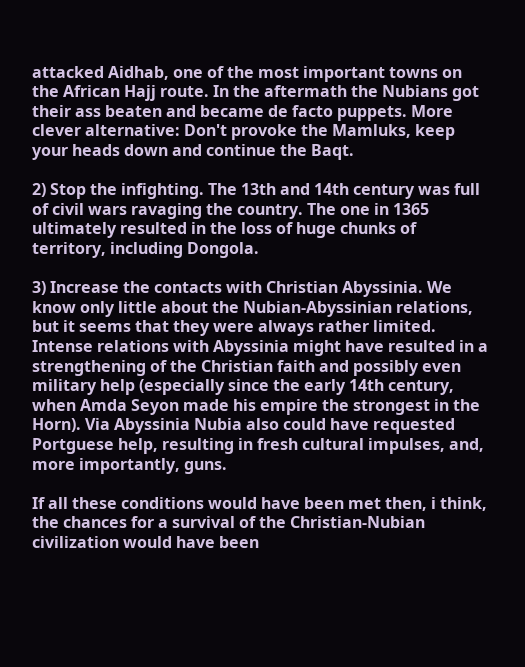attacked Aidhab, one of the most important towns on the African Hajj route. In the aftermath the Nubians got their ass beaten and became de facto puppets. More clever alternative: Don't provoke the Mamluks, keep your heads down and continue the Baqt.

2) Stop the infighting. The 13th and 14th century was full of civil wars ravaging the country. The one in 1365 ultimately resulted in the loss of huge chunks of territory, including Dongola.

3) Increase the contacts with Christian Abyssinia. We know only little about the Nubian-Abyssinian relations, but it seems that they were always rather limited. Intense relations with Abyssinia might have resulted in a strengthening of the Christian faith and possibly even military help (especially since the early 14th century, when Amda Seyon made his empire the strongest in the Horn). Via Abyssinia Nubia also could have requested Portguese help, resulting in fresh cultural impulses, and, more importantly, guns.

If all these conditions would have been met then, i think, the chances for a survival of the Christian-Nubian civilization would have been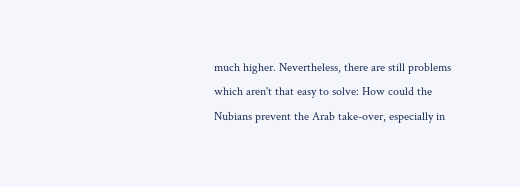much higher. Nevertheless, there are still problems which aren't that easy to solve: How could the Nubians prevent the Arab take-over, especially in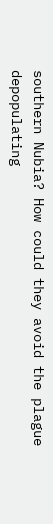southern Nubia? How could they avoid the plague depopulating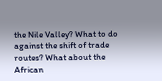the Nile Valley? What to do against the shift of trade routes? What about the African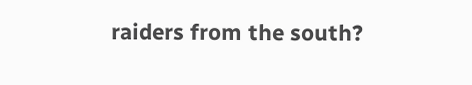raiders from the south?